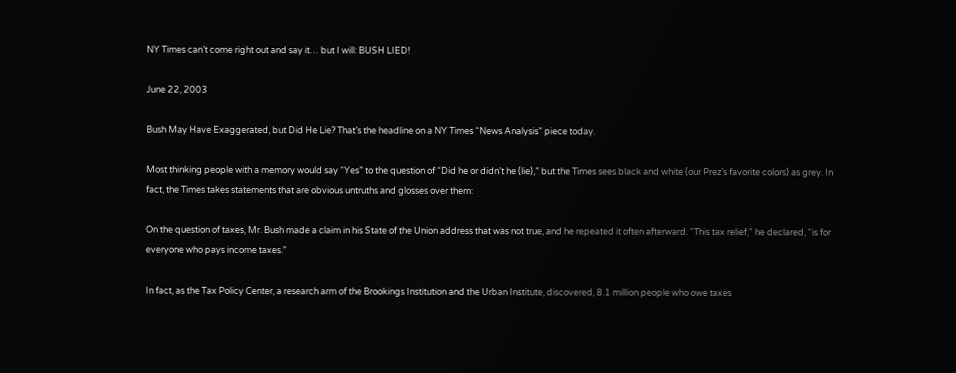NY Times can’t come right out and say it… but I will: BUSH LIED!

June 22, 2003

Bush May Have Exaggerated, but Did He Lie? That’s the headline on a NY Times “News Analysis” piece today.

Most thinking people with a memory would say “Yes” to the question of “Did he or didn’t he (lie),” but the Times sees black and white (our Prez’s favorite colors) as grey. In fact, the Times takes statements that are obvious untruths and glosses over them:

On the question of taxes, Mr. Bush made a claim in his State of the Union address that was not true, and he repeated it often afterward. “This tax relief,” he declared, “is for everyone who pays income taxes.”

In fact, as the Tax Policy Center, a research arm of the Brookings Institution and the Urban Institute, discovered, 8.1 million people who owe taxes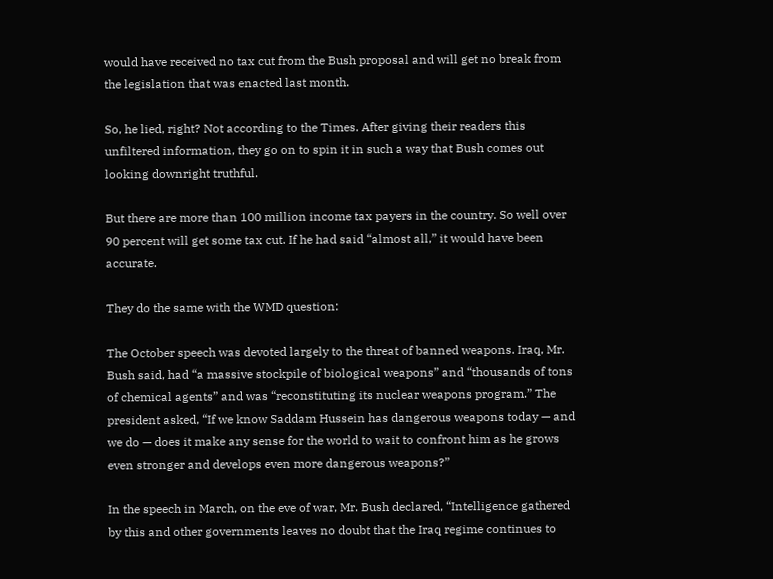would have received no tax cut from the Bush proposal and will get no break from the legislation that was enacted last month.

So, he lied, right? Not according to the Times. After giving their readers this unfiltered information, they go on to spin it in such a way that Bush comes out looking downright truthful.

But there are more than 100 million income tax payers in the country. So well over 90 percent will get some tax cut. If he had said “almost all,” it would have been accurate.

They do the same with the WMD question:

The October speech was devoted largely to the threat of banned weapons. Iraq, Mr. Bush said, had “a massive stockpile of biological weapons” and “thousands of tons of chemical agents” and was “reconstituting its nuclear weapons program.” The president asked, “If we know Saddam Hussein has dangerous weapons today — and we do — does it make any sense for the world to wait to confront him as he grows even stronger and develops even more dangerous weapons?”

In the speech in March, on the eve of war, Mr. Bush declared, “Intelligence gathered by this and other governments leaves no doubt that the Iraq regime continues to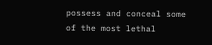possess and conceal some of the most lethal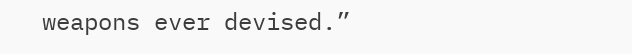weapons ever devised.”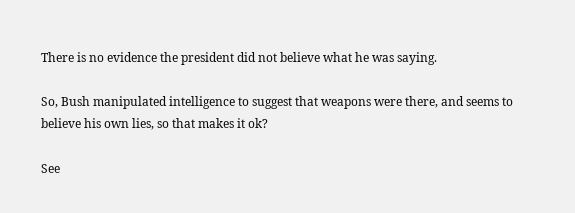There is no evidence the president did not believe what he was saying.

So, Bush manipulated intelligence to suggest that weapons were there, and seems to believe his own lies, so that makes it ok?

See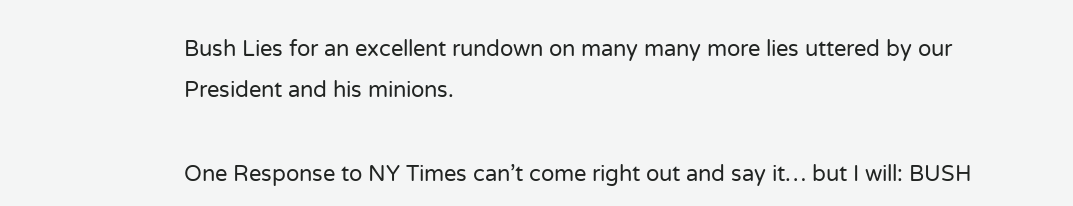Bush Lies for an excellent rundown on many many more lies uttered by our President and his minions.

One Response to NY Times can’t come right out and say it… but I will: BUSH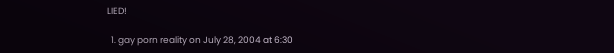LIED!

  1. gay porn reality on July 28, 2004 at 6:30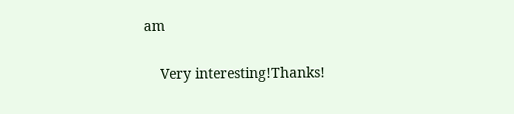am

    Very interesting!Thanks!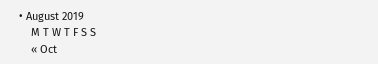• August 2019
    M T W T F S S
    « Oct